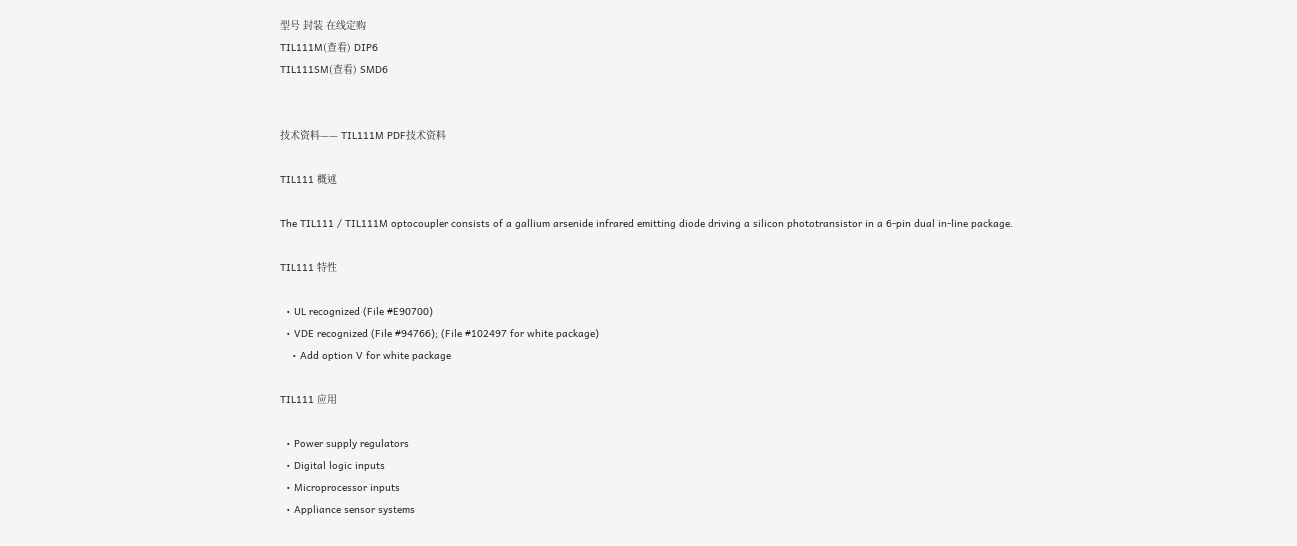型号 封装 在线定购
TIL111M(查看) DIP6
TIL111SM(查看) SMD6


技术资料—— TIL111M PDF技术资料

TIL111 概述

The TIL111 / TIL111M optocoupler consists of a gallium arsenide infrared emitting diode driving a silicon phototransistor in a 6-pin dual in-line package.

TIL111 特性

  • UL recognized (File #E90700)
  • VDE recognized (File #94766); (File #102497 for white package)
    • Add option V for white package

TIL111 应用

  • Power supply regulators
  • Digital logic inputs
  • Microprocessor inputs
  • Appliance sensor systems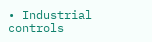• Industrial controls